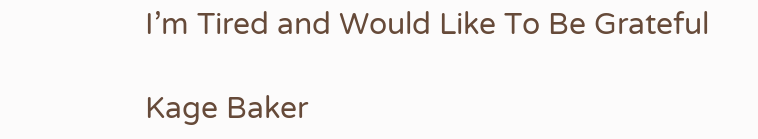I’m Tired and Would Like To Be Grateful

Kage Baker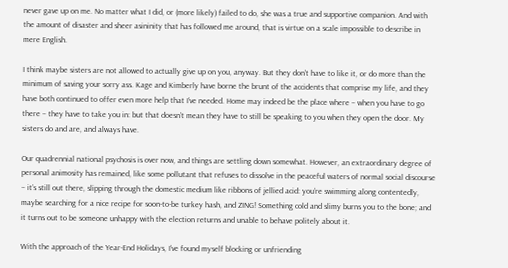never gave up on me. No matter what I did, or (more likely) failed to do, she was a true and supportive companion. And with the amount of disaster and sheer asininity that has followed me around, that is virtue on a scale impossible to describe in mere English.

I think maybe sisters are not allowed to actually give up on you, anyway. But they don’t have to like it, or do more than the minimum of saving your sorry ass. Kage and Kimberly have borne the brunt of the accidents that comprise my life, and they have both continued to offer even more help that I’ve needed. Home may indeed be the place where – when you have to go there – they have to take you in: but that doesn’t mean they have to still be speaking to you when they open the door. My sisters do and are, and always have.

Our quadrennial national psychosis is over now, and things are settling down somewhat. However, an extraordinary degree of personal animosity has remained, like some pollutant that refuses to dissolve in the peaceful waters of normal social discourse – it’s still out there, slipping through the domestic medium like ribbons of jellied acid: you’re swimming along contentedly, maybe searching for a nice recipe for soon-to-be turkey hash, and ZING! Something cold and slimy burns you to the bone; and it turns out to be someone unhappy with the election returns and unable to behave politely about it.

With the approach of the Year-End Holidays, I’ve found myself blocking or unfriending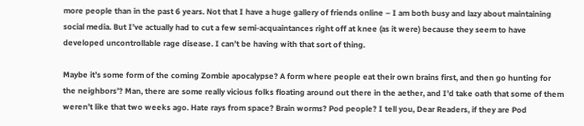more people than in the past 6 years. Not that I have a huge gallery of friends online – I am both busy and lazy about maintaining social media. But I’ve actually had to cut a few semi-acquaintances right off at knee (as it were) because they seem to have developed uncontrollable rage disease. I can’t be having with that sort of thing.

Maybe it’s some form of the coming Zombie apocalypse? A form where people eat their own brains first, and then go hunting for the neighbors’? Man, there are some really vicious folks floating around out there in the aether, and I’d take oath that some of them weren’t like that two weeks ago. Hate rays from space? Brain worms? Pod people? I tell you, Dear Readers, if they are Pod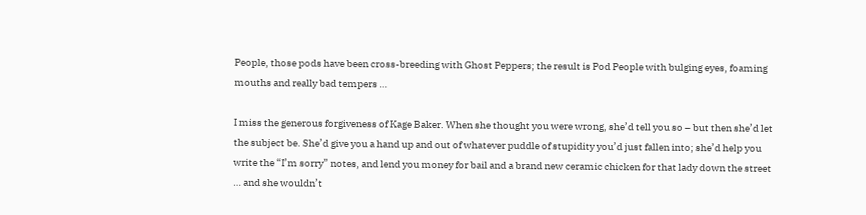People, those pods have been cross-breeding with Ghost Peppers; the result is Pod People with bulging eyes, foaming mouths and really bad tempers …

I miss the generous forgiveness of Kage Baker. When she thought you were wrong, she’d tell you so – but then she’d let the subject be. She’d give you a hand up and out of whatever puddle of stupidity you’d just fallen into; she’d help you write the “I’m sorry” notes, and lend you money for bail and a brand new ceramic chicken for that lady down the street … and she wouldn’t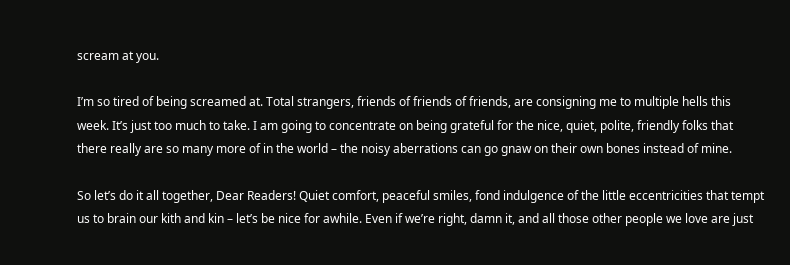scream at you.

I’m so tired of being screamed at. Total strangers, friends of friends of friends, are consigning me to multiple hells this week. It’s just too much to take. I am going to concentrate on being grateful for the nice, quiet, polite, friendly folks that there really are so many more of in the world – the noisy aberrations can go gnaw on their own bones instead of mine.

So let’s do it all together, Dear Readers! Quiet comfort, peaceful smiles, fond indulgence of the little eccentricities that tempt us to brain our kith and kin – let’s be nice for awhile. Even if we’re right, damn it, and all those other people we love are just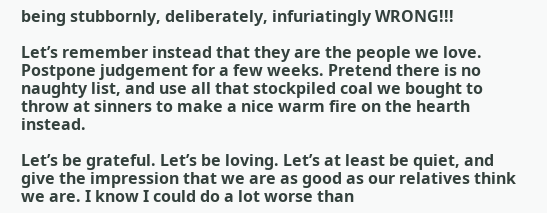being stubbornly, deliberately, infuriatingly WRONG!!!

Let’s remember instead that they are the people we love. Postpone judgement for a few weeks. Pretend there is no naughty list, and use all that stockpiled coal we bought to throw at sinners to make a nice warm fire on the hearth instead.

Let’s be grateful. Let’s be loving. Let’s at least be quiet, and give the impression that we are as good as our relatives think we are. I know I could do a lot worse than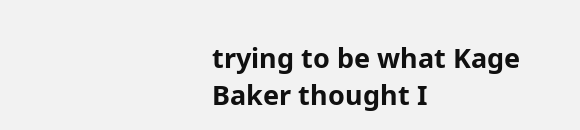trying to be what Kage Baker thought I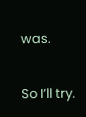was.

So I’ll try.